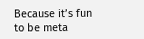Because it’s fun to be meta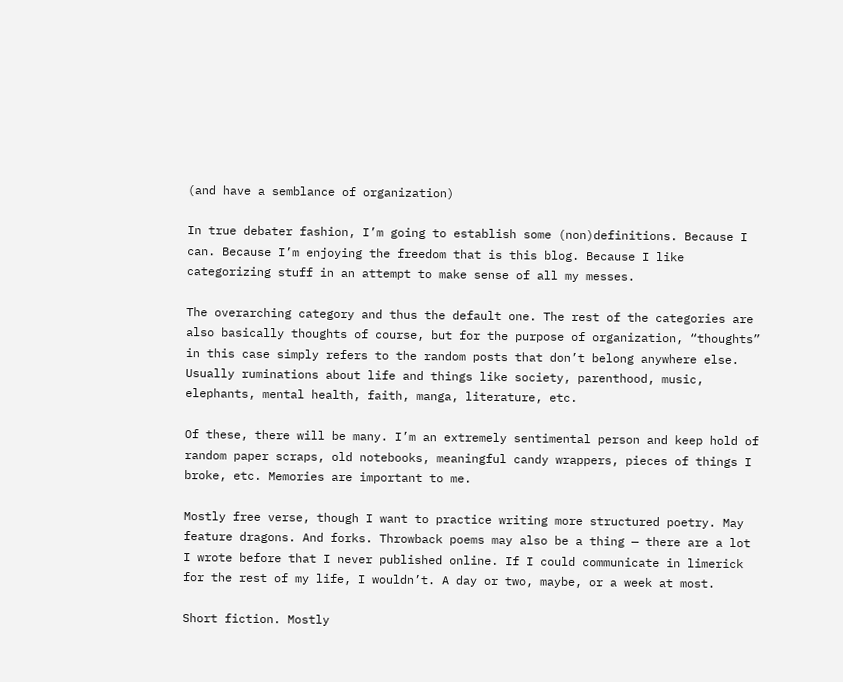(and have a semblance of organization)

In true debater fashion, I’m going to establish some (non)definitions. Because I can. Because I’m enjoying the freedom that is this blog. Because I like categorizing stuff in an attempt to make sense of all my messes.

The overarching category and thus the default one. The rest of the categories are also basically thoughts of course, but for the purpose of organization, “thoughts” in this case simply refers to the random posts that don’t belong anywhere else. Usually ruminations about life and things like society, parenthood, music, elephants, mental health, faith, manga, literature, etc.

Of these, there will be many. I’m an extremely sentimental person and keep hold of random paper scraps, old notebooks, meaningful candy wrappers, pieces of things I broke, etc. Memories are important to me.

Mostly free verse, though I want to practice writing more structured poetry. May feature dragons. And forks. Throwback poems may also be a thing — there are a lot I wrote before that I never published online. If I could communicate in limerick for the rest of my life, I wouldn’t. A day or two, maybe, or a week at most.

Short fiction. Mostly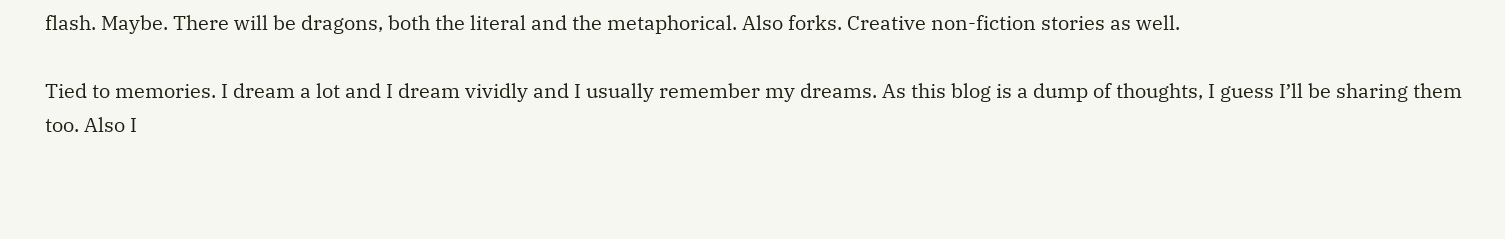flash. Maybe. There will be dragons, both the literal and the metaphorical. Also forks. Creative non-fiction stories as well.

Tied to memories. I dream a lot and I dream vividly and I usually remember my dreams. As this blog is a dump of thoughts, I guess I’ll be sharing them too. Also I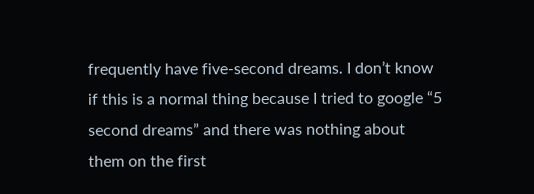frequently have five-second dreams. I don’t know if this is a normal thing because I tried to google “5 second dreams” and there was nothing about them on the first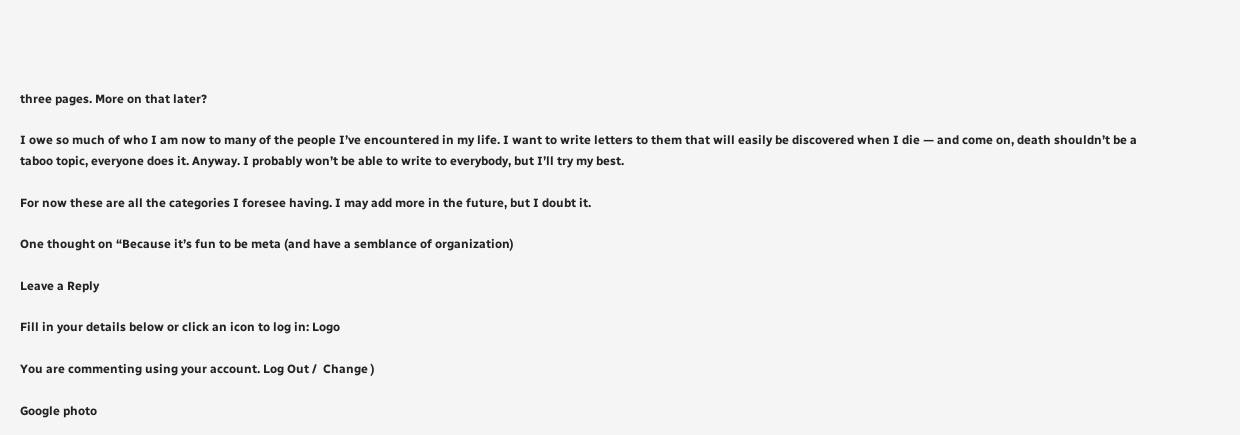three pages. More on that later?

I owe so much of who I am now to many of the people I’ve encountered in my life. I want to write letters to them that will easily be discovered when I die — and come on, death shouldn’t be a taboo topic, everyone does it. Anyway. I probably won’t be able to write to everybody, but I’ll try my best.

For now these are all the categories I foresee having. I may add more in the future, but I doubt it.

One thought on “Because it’s fun to be meta (and have a semblance of organization)

Leave a Reply

Fill in your details below or click an icon to log in: Logo

You are commenting using your account. Log Out /  Change )

Google photo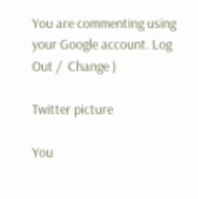You are commenting using your Google account. Log Out /  Change )

Twitter picture

You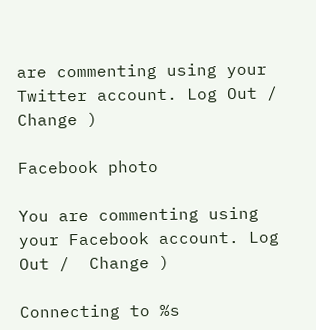are commenting using your Twitter account. Log Out /  Change )

Facebook photo

You are commenting using your Facebook account. Log Out /  Change )

Connecting to %s